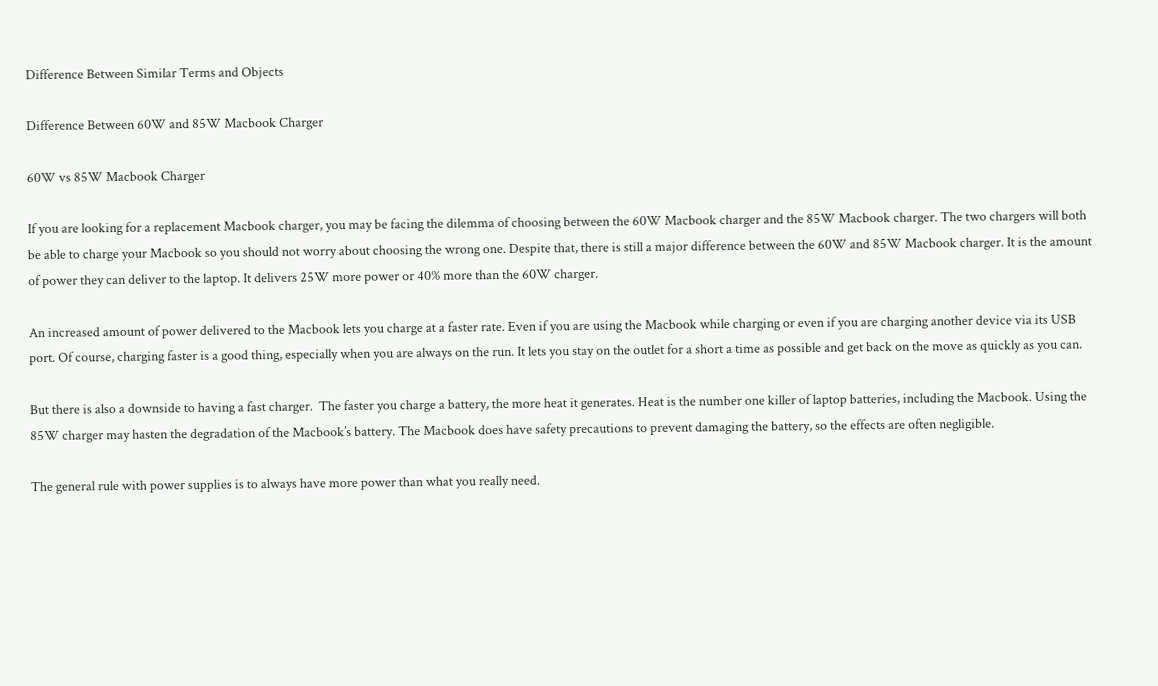Difference Between Similar Terms and Objects

Difference Between 60W and 85W Macbook Charger

60W vs 85W Macbook Charger

If you are looking for a replacement Macbook charger, you may be facing the dilemma of choosing between the 60W Macbook charger and the 85W Macbook charger. The two chargers will both be able to charge your Macbook so you should not worry about choosing the wrong one. Despite that, there is still a major difference between the 60W and 85W Macbook charger. It is the amount of power they can deliver to the laptop. It delivers 25W more power or 40% more than the 60W charger.

An increased amount of power delivered to the Macbook lets you charge at a faster rate. Even if you are using the Macbook while charging or even if you are charging another device via its USB port. Of course, charging faster is a good thing, especially when you are always on the run. It lets you stay on the outlet for a short a time as possible and get back on the move as quickly as you can.

But there is also a downside to having a fast charger.  The faster you charge a battery, the more heat it generates. Heat is the number one killer of laptop batteries, including the Macbook. Using the 85W charger may hasten the degradation of the Macbook’s battery. The Macbook does have safety precautions to prevent damaging the battery, so the effects are often negligible.

The general rule with power supplies is to always have more power than what you really need.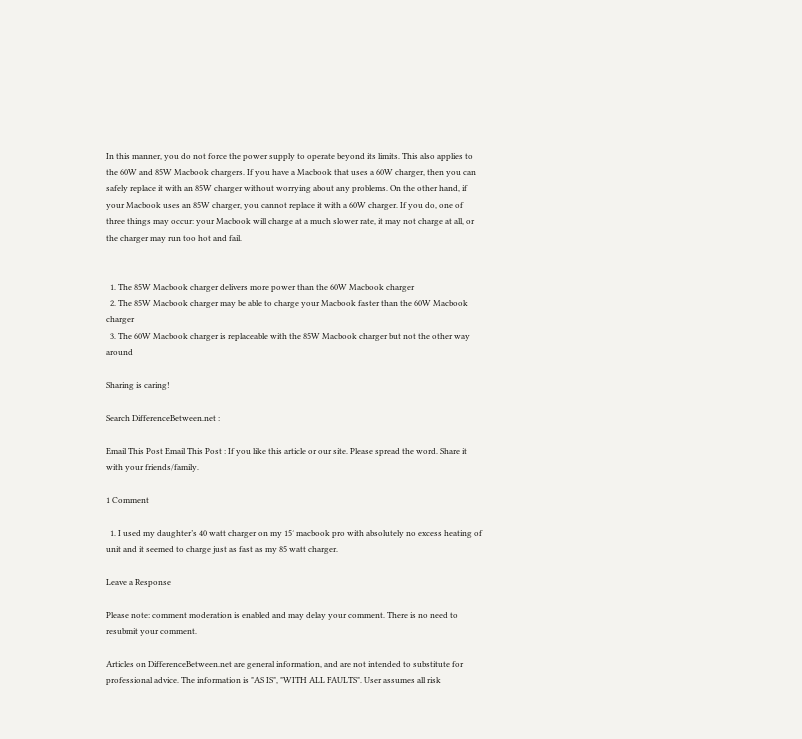In this manner, you do not force the power supply to operate beyond its limits. This also applies to the 60W and 85W Macbook chargers. If you have a Macbook that uses a 60W charger, then you can safely replace it with an 85W charger without worrying about any problems. On the other hand, if your Macbook uses an 85W charger, you cannot replace it with a 60W charger. If you do, one of three things may occur: your Macbook will charge at a much slower rate, it may not charge at all, or the charger may run too hot and fail.


  1. The 85W Macbook charger delivers more power than the 60W Macbook charger
  2. The 85W Macbook charger may be able to charge your Macbook faster than the 60W Macbook charger
  3. The 60W Macbook charger is replaceable with the 85W Macbook charger but not the other way around

Sharing is caring!

Search DifferenceBetween.net :

Email This Post Email This Post : If you like this article or our site. Please spread the word. Share it with your friends/family.

1 Comment

  1. I used my daughter’s 40 watt charger on my 15′ macbook pro with absolutely no excess heating of unit and it seemed to charge just as fast as my 85 watt charger.

Leave a Response

Please note: comment moderation is enabled and may delay your comment. There is no need to resubmit your comment.

Articles on DifferenceBetween.net are general information, and are not intended to substitute for professional advice. The information is "AS IS", "WITH ALL FAULTS". User assumes all risk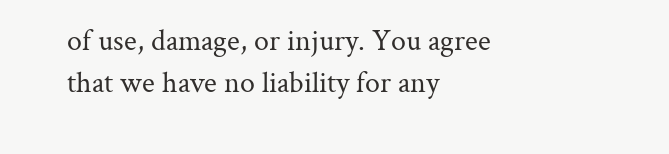of use, damage, or injury. You agree that we have no liability for any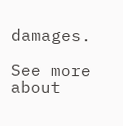damages.

See more about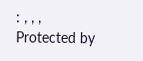: , , ,
Protected by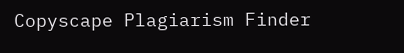Copyscape Plagiarism Finder